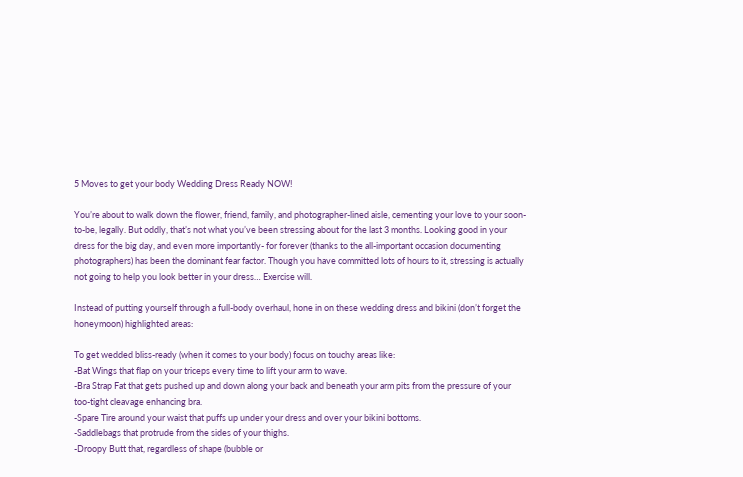5 Moves to get your body Wedding Dress Ready NOW!

You’re about to walk down the flower, friend, family, and photographer-lined aisle, cementing your love to your soon-to-be, legally. But oddly, that’s not what you’ve been stressing about for the last 3 months. Looking good in your dress for the big day, and even more importantly- for forever (thanks to the all-important occasion documenting photographers) has been the dominant fear factor. Though you have committed lots of hours to it, stressing is actually not going to help you look better in your dress… Exercise will.

Instead of putting yourself through a full-body overhaul, hone in on these wedding dress and bikini (don’t forget the honeymoon) highlighted areas:

To get wedded bliss-ready (when it comes to your body) focus on touchy areas like:
-Bat Wings that flap on your triceps every time to lift your arm to wave.
-Bra Strap Fat that gets pushed up and down along your back and beneath your arm pits from the pressure of your too-tight cleavage enhancing bra.
-Spare Tire around your waist that puffs up under your dress and over your bikini bottoms.
-Saddlebags that protrude from the sides of your thighs.
-Droopy Butt that, regardless of shape (bubble or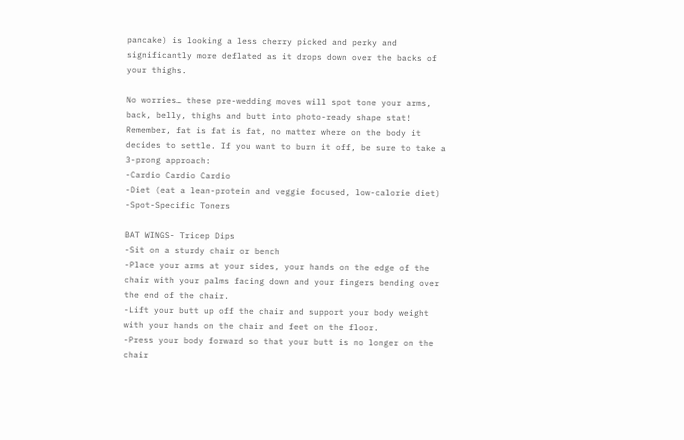pancake) is looking a less cherry picked and perky and significantly more deflated as it drops down over the backs of your thighs.

No worries… these pre-wedding moves will spot tone your arms, back, belly, thighs and butt into photo-ready shape stat! Remember, fat is fat is fat, no matter where on the body it decides to settle. If you want to burn it off, be sure to take a 3-prong approach:
-Cardio Cardio Cardio
-Diet (eat a lean-protein and veggie focused, low-calorie diet)
-Spot-Specific Toners

BAT WINGS- Tricep Dips
-Sit on a sturdy chair or bench
-Place your arms at your sides, your hands on the edge of the chair with your palms facing down and your fingers bending over the end of the chair.
-Lift your butt up off the chair and support your body weight with your hands on the chair and feet on the floor.
-Press your body forward so that your butt is no longer on the chair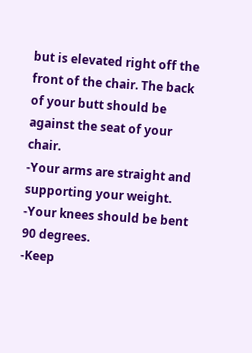but is elevated right off the front of the chair. The back of your butt should be against the seat of your chair.
-Your arms are straight and supporting your weight.
-Your knees should be bent 90 degrees.
-Keep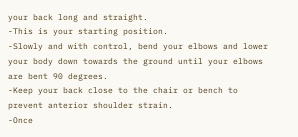your back long and straight.
-This is your starting position.
-Slowly and with control, bend your elbows and lower your body down towards the ground until your elbows are bent 90 degrees.
-Keep your back close to the chair or bench to prevent anterior shoulder strain.
-Once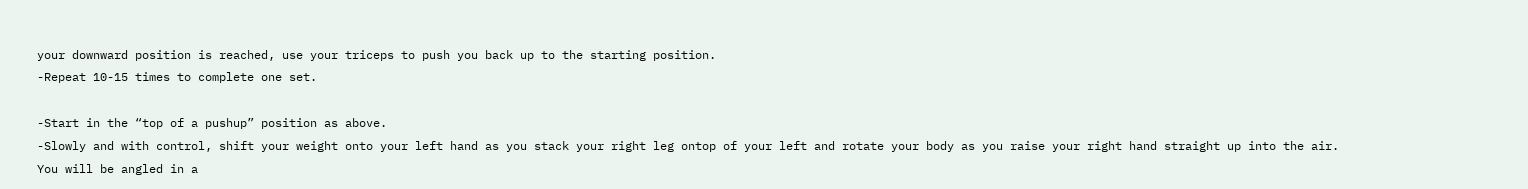your downward position is reached, use your triceps to push you back up to the starting position.
-Repeat 10-15 times to complete one set.

-Start in the “top of a pushup” position as above.
-Slowly and with control, shift your weight onto your left hand as you stack your right leg ontop of your left and rotate your body as you raise your right hand straight up into the air. You will be angled in a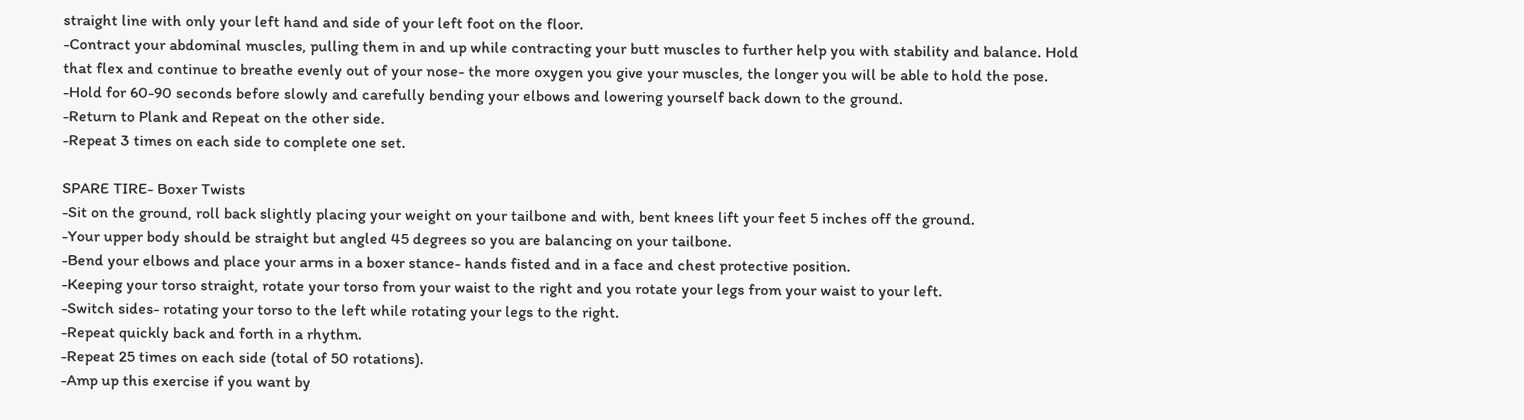straight line with only your left hand and side of your left foot on the floor.
-Contract your abdominal muscles, pulling them in and up while contracting your butt muscles to further help you with stability and balance. Hold that flex and continue to breathe evenly out of your nose- the more oxygen you give your muscles, the longer you will be able to hold the pose.
-Hold for 60-90 seconds before slowly and carefully bending your elbows and lowering yourself back down to the ground.
-Return to Plank and Repeat on the other side.
-Repeat 3 times on each side to complete one set.

SPARE TIRE- Boxer Twists
-Sit on the ground, roll back slightly placing your weight on your tailbone and with, bent knees lift your feet 5 inches off the ground.
-Your upper body should be straight but angled 45 degrees so you are balancing on your tailbone.
-Bend your elbows and place your arms in a boxer stance- hands fisted and in a face and chest protective position.
-Keeping your torso straight, rotate your torso from your waist to the right and you rotate your legs from your waist to your left.
-Switch sides- rotating your torso to the left while rotating your legs to the right.
-Repeat quickly back and forth in a rhythm.
-Repeat 25 times on each side (total of 50 rotations).
-Amp up this exercise if you want by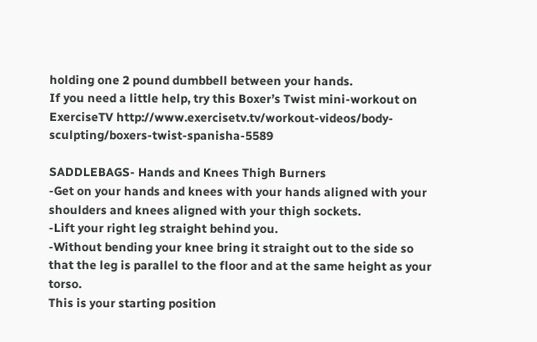holding one 2 pound dumbbell between your hands.
If you need a little help, try this Boxer’s Twist mini-workout on ExerciseTV http://www.exercisetv.tv/workout-videos/body-sculpting/boxers-twist-spanisha-5589

SADDLEBAGS- Hands and Knees Thigh Burners
-Get on your hands and knees with your hands aligned with your shoulders and knees aligned with your thigh sockets.
-Lift your right leg straight behind you.
-Without bending your knee bring it straight out to the side so that the leg is parallel to the floor and at the same height as your torso.
This is your starting position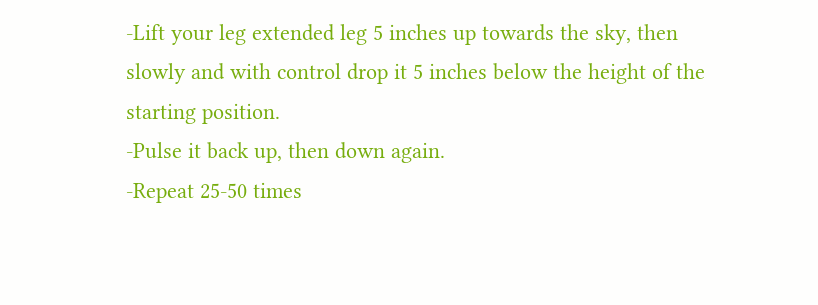-Lift your leg extended leg 5 inches up towards the sky, then slowly and with control drop it 5 inches below the height of the starting position.
-Pulse it back up, then down again.
-Repeat 25-50 times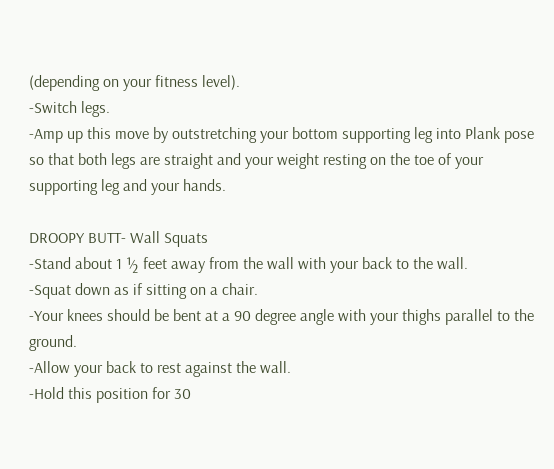(depending on your fitness level).
-Switch legs.
-Amp up this move by outstretching your bottom supporting leg into Plank pose so that both legs are straight and your weight resting on the toe of your supporting leg and your hands.

DROOPY BUTT- Wall Squats
-Stand about 1 ½ feet away from the wall with your back to the wall.
-Squat down as if sitting on a chair.
-Your knees should be bent at a 90 degree angle with your thighs parallel to the ground.
-Allow your back to rest against the wall.
-Hold this position for 30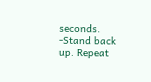seconds.
-Stand back up. Repeat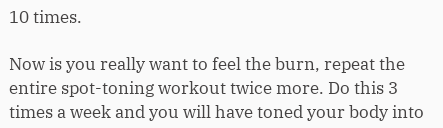10 times.

Now is you really want to feel the burn, repeat the entire spot-toning workout twice more. Do this 3 times a week and you will have toned your body into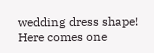wedding dress shape! Here comes one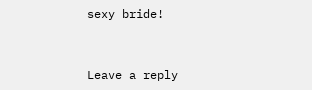sexy bride!


Leave a reply